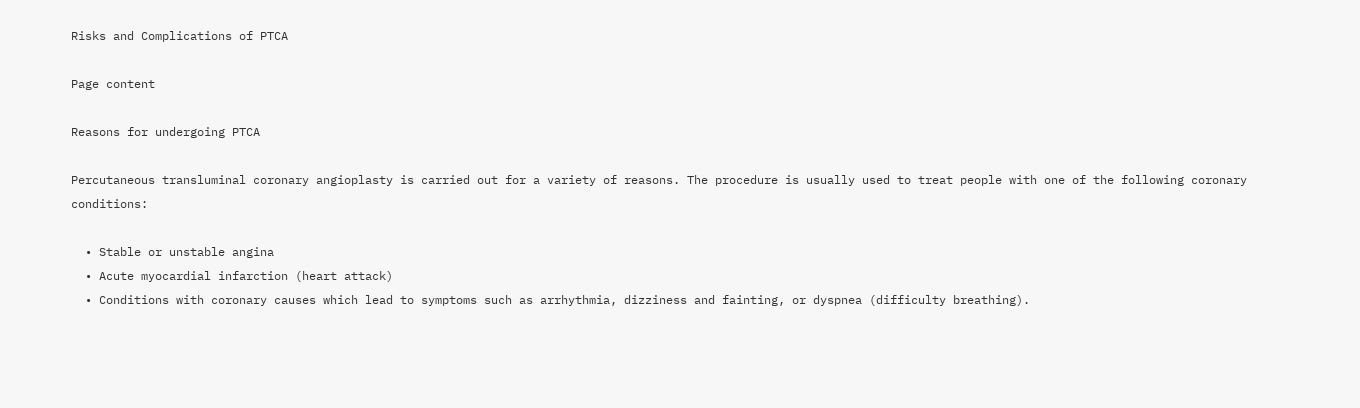Risks and Complications of PTCA

Page content

Reasons for undergoing PTCA

Percutaneous transluminal coronary angioplasty is carried out for a variety of reasons. The procedure is usually used to treat people with one of the following coronary conditions:

  • Stable or unstable angina
  • Acute myocardial infarction (heart attack)
  • Conditions with coronary causes which lead to symptoms such as arrhythmia, dizziness and fainting, or dyspnea (difficulty breathing).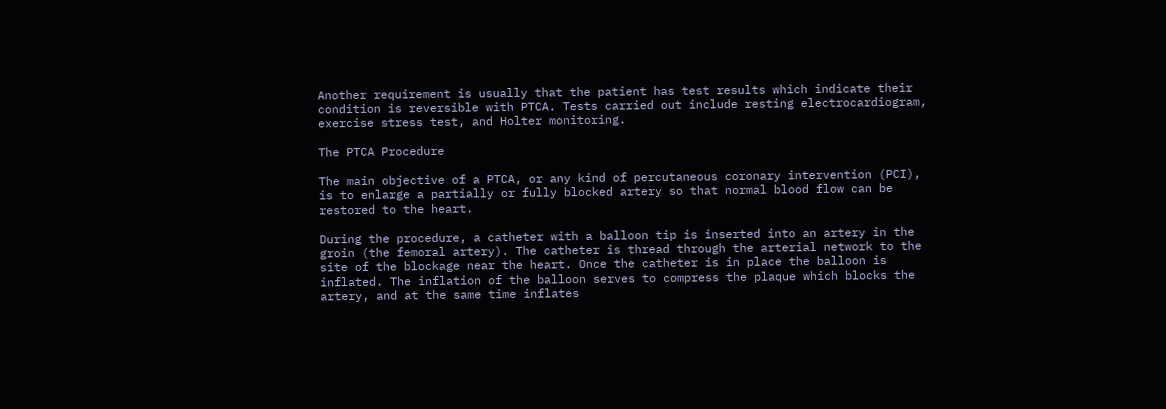Another requirement is usually that the patient has test results which indicate their condition is reversible with PTCA. Tests carried out include resting electrocardiogram, exercise stress test, and Holter monitoring.

The PTCA Procedure

The main objective of a PTCA, or any kind of percutaneous coronary intervention (PCI), is to enlarge a partially or fully blocked artery so that normal blood flow can be restored to the heart.

During the procedure, a catheter with a balloon tip is inserted into an artery in the groin (the femoral artery). The catheter is thread through the arterial network to the site of the blockage near the heart. Once the catheter is in place the balloon is inflated. The inflation of the balloon serves to compress the plaque which blocks the artery, and at the same time inflates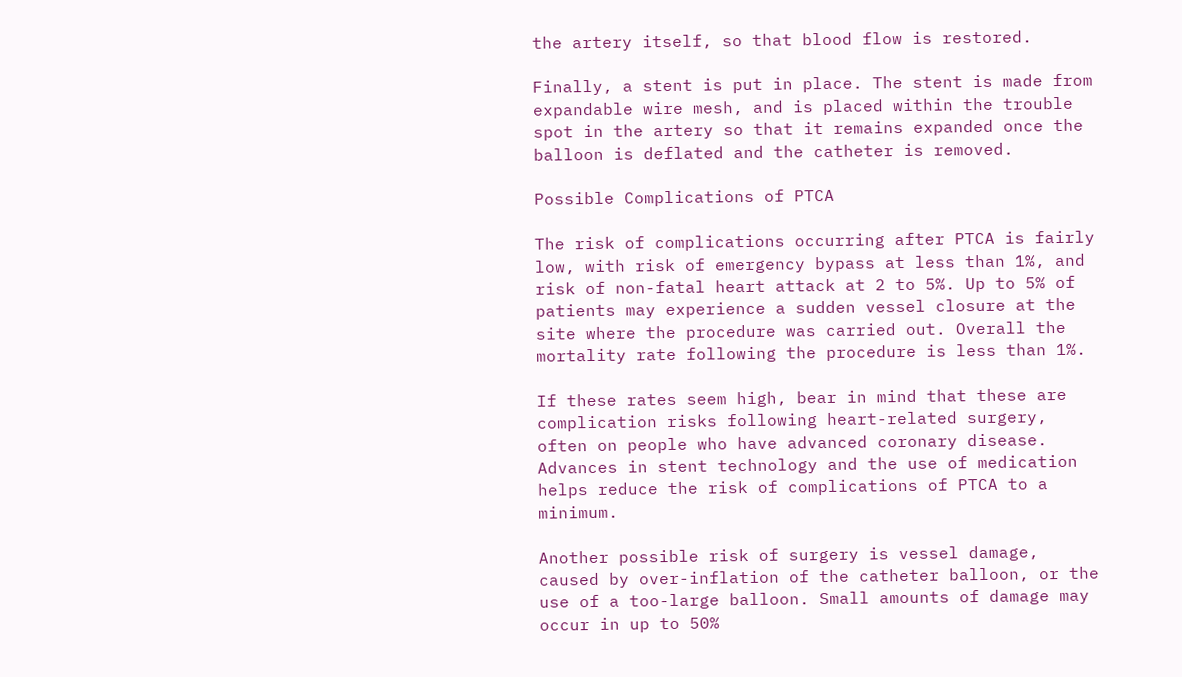the artery itself, so that blood flow is restored.

Finally, a stent is put in place. The stent is made from expandable wire mesh, and is placed within the trouble spot in the artery so that it remains expanded once the balloon is deflated and the catheter is removed.

Possible Complications of PTCA

The risk of complications occurring after PTCA is fairly low, with risk of emergency bypass at less than 1%, and risk of non-fatal heart attack at 2 to 5%. Up to 5% of patients may experience a sudden vessel closure at the site where the procedure was carried out. Overall the mortality rate following the procedure is less than 1%.

If these rates seem high, bear in mind that these are complication risks following heart-related surgery, often on people who have advanced coronary disease. Advances in stent technology and the use of medication helps reduce the risk of complications of PTCA to a minimum.

Another possible risk of surgery is vessel damage, caused by over-inflation of the catheter balloon, or the use of a too-large balloon. Small amounts of damage may occur in up to 50%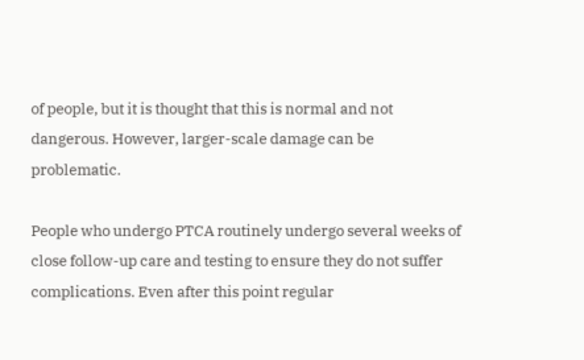of people, but it is thought that this is normal and not dangerous. However, larger-scale damage can be problematic.

People who undergo PTCA routinely undergo several weeks of close follow-up care and testing to ensure they do not suffer complications. Even after this point regular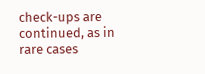check-ups are continued, as in rare cases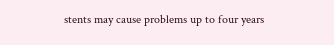stents may cause problems up to four years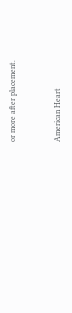or more after placement.


American Heart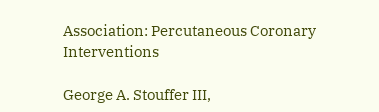Association: Percutaneous Coronary Interventions

George A. Stouffer III,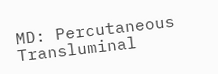MD: Percutaneous Transluminal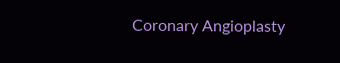Coronary Angioplasty